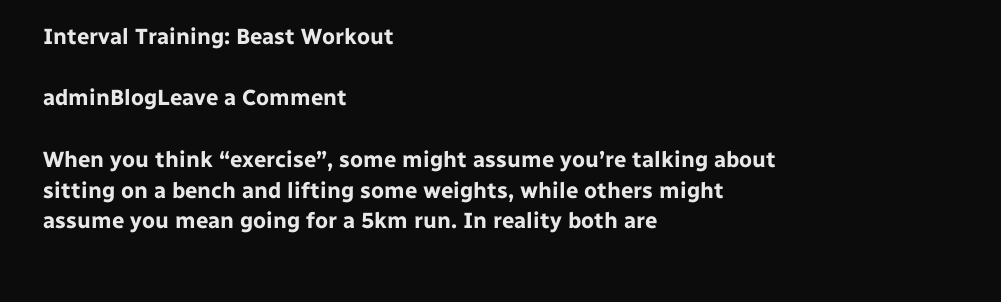Interval Training: Beast Workout

adminBlogLeave a Comment

When you think “exercise”, some might assume you’re talking about sitting on a bench and lifting some weights, while others might assume you mean going for a 5km run. In reality both are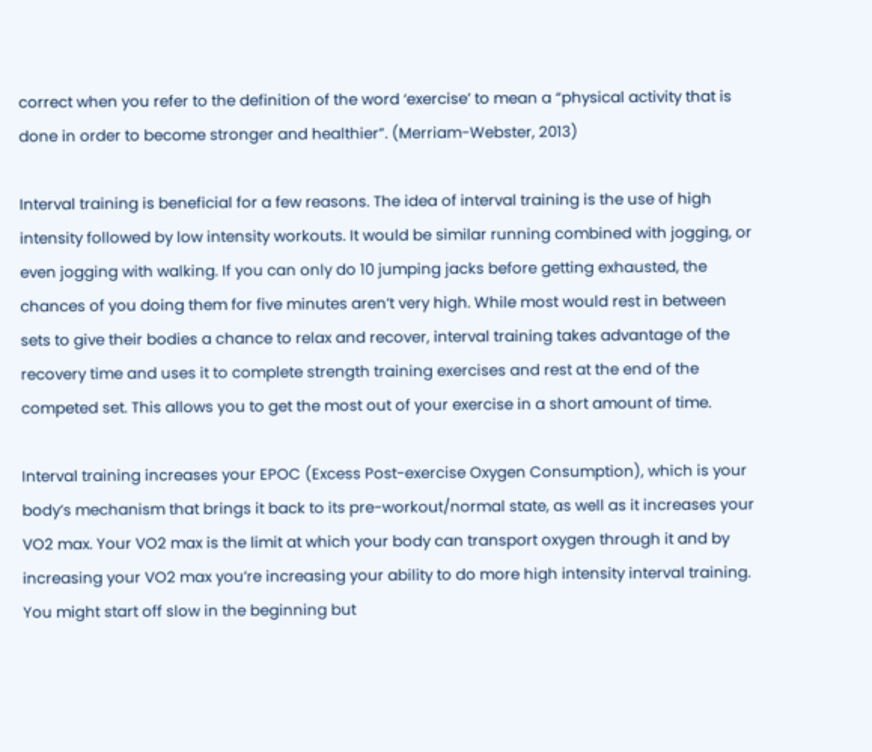correct when you refer to the definition of the word ‘exercise’ to mean a “physical activity that is done in order to become stronger and healthier”. (Merriam-Webster, 2013)

Interval training is beneficial for a few reasons. The idea of interval training is the use of high intensity followed by low intensity workouts. It would be similar running combined with jogging, or even jogging with walking. If you can only do 10 jumping jacks before getting exhausted, the chances of you doing them for five minutes aren’t very high. While most would rest in between sets to give their bodies a chance to relax and recover, interval training takes advantage of the recovery time and uses it to complete strength training exercises and rest at the end of the competed set. This allows you to get the most out of your exercise in a short amount of time.

Interval training increases your EPOC (Excess Post-exercise Oxygen Consumption), which is your body’s mechanism that brings it back to its pre-workout/normal state, as well as it increases your VO2 max. Your VO2 max is the limit at which your body can transport oxygen through it and by increasing your VO2 max you’re increasing your ability to do more high intensity interval training. You might start off slow in the beginning but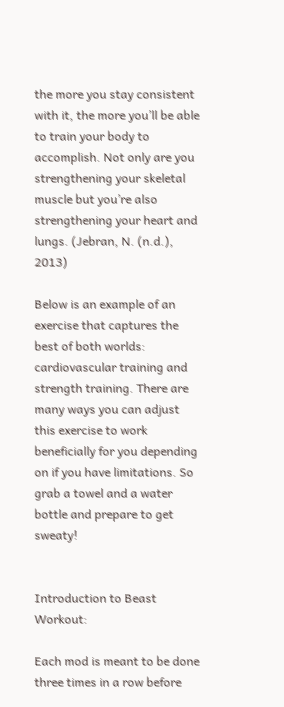the more you stay consistent with it, the more you’ll be able to train your body to accomplish. Not only are you strengthening your skeletal muscle but you’re also strengthening your heart and lungs. (Jebran, N. (n.d.), 2013)

Below is an example of an exercise that captures the best of both worlds: cardiovascular training and strength training. There are many ways you can adjust this exercise to work beneficially for you depending on if you have limitations. So grab a towel and a water bottle and prepare to get sweaty!


Introduction to Beast Workout:

Each mod is meant to be done three times in a row before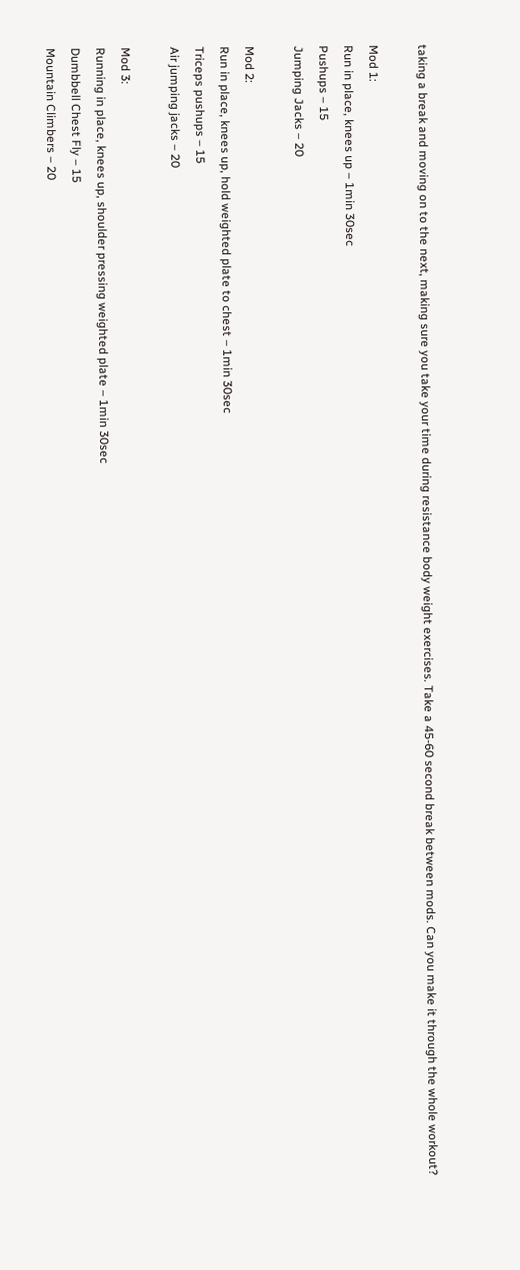taking a break and moving on to the next, making sure you take your time during resistance body weight exercises. Take a 45-60 second break between mods. Can you make it through the whole workout?

Mod 1:
Run in place, knees up – 1min 30sec
Pushups – 15
Jumping Jacks – 20

Mod 2:
Run in place, knees up, hold weighted plate to chest – 1min 30sec
Triceps pushups – 15
Air jumping jacks – 20

Mod 3:
Running in place, knees up, shoulder pressing weighted plate – 1min 30sec
Dumbbell Chest Fly – 15
Mountain Climbers – 20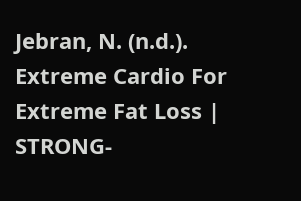Jebran, N. (n.d.). Extreme Cardio For Extreme Fat Loss | STRONG-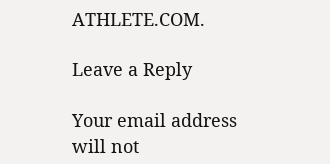ATHLETE.COM.

Leave a Reply

Your email address will not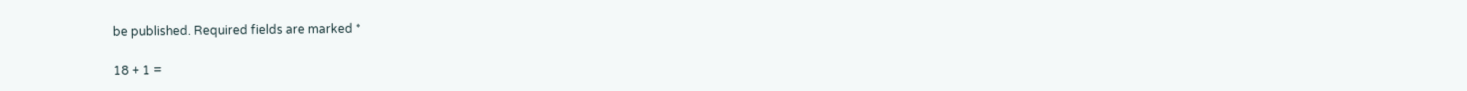be published. Required fields are marked *

18 + 1 =